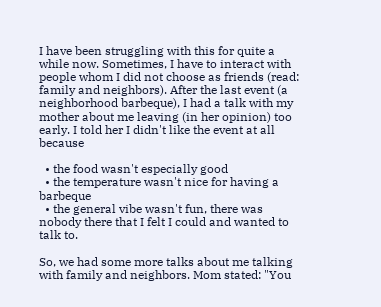I have been struggling with this for quite a while now. Sometimes, I have to interact with people whom I did not choose as friends (read: family and neighbors). After the last event (a neighborhood barbeque), I had a talk with my mother about me leaving (in her opinion) too early. I told her I didn't like the event at all because

  • the food wasn't especially good
  • the temperature wasn't nice for having a barbeque
  • the general vibe wasn't fun, there was nobody there that I felt I could and wanted to talk to.

So, we had some more talks about me talking with family and neighbors. Mom stated: "You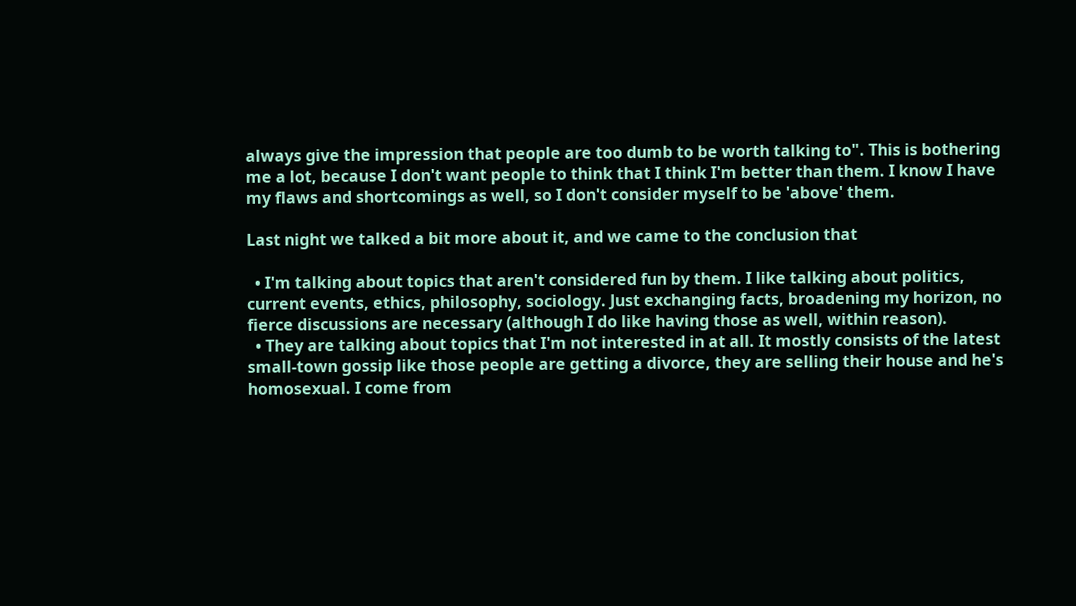always give the impression that people are too dumb to be worth talking to". This is bothering me a lot, because I don't want people to think that I think I'm better than them. I know I have my flaws and shortcomings as well, so I don't consider myself to be 'above' them.

Last night we talked a bit more about it, and we came to the conclusion that

  • I'm talking about topics that aren't considered fun by them. I like talking about politics, current events, ethics, philosophy, sociology. Just exchanging facts, broadening my horizon, no fierce discussions are necessary (although I do like having those as well, within reason).
  • They are talking about topics that I'm not interested in at all. It mostly consists of the latest small-town gossip like those people are getting a divorce, they are selling their house and he's homosexual. I come from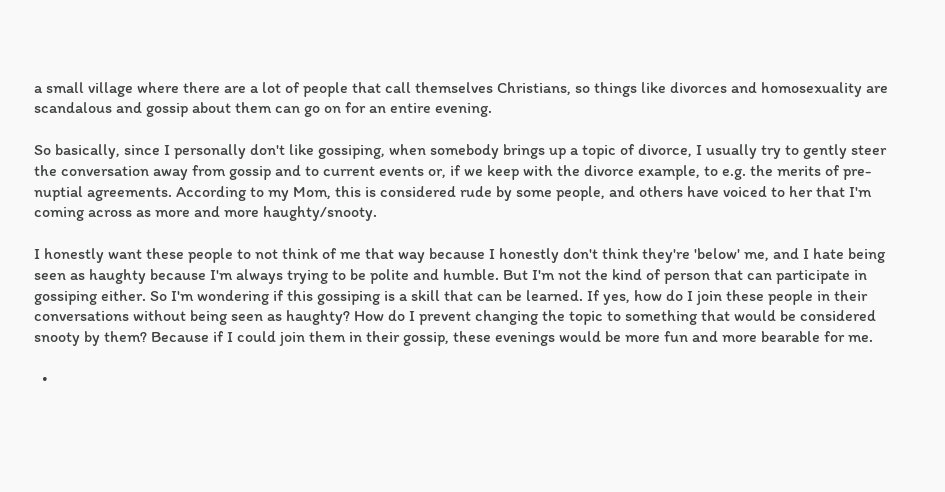a small village where there are a lot of people that call themselves Christians, so things like divorces and homosexuality are scandalous and gossip about them can go on for an entire evening.

So basically, since I personally don't like gossiping, when somebody brings up a topic of divorce, I usually try to gently steer the conversation away from gossip and to current events or, if we keep with the divorce example, to e.g. the merits of pre-nuptial agreements. According to my Mom, this is considered rude by some people, and others have voiced to her that I'm coming across as more and more haughty/snooty.

I honestly want these people to not think of me that way because I honestly don't think they're 'below' me, and I hate being seen as haughty because I'm always trying to be polite and humble. But I'm not the kind of person that can participate in gossiping either. So I'm wondering if this gossiping is a skill that can be learned. If yes, how do I join these people in their conversations without being seen as haughty? How do I prevent changing the topic to something that would be considered snooty by them? Because if I could join them in their gossip, these evenings would be more fun and more bearable for me.

  •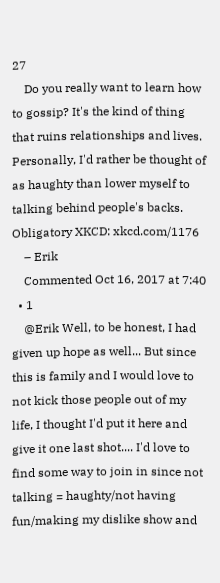27
    Do you really want to learn how to gossip? It's the kind of thing that ruins relationships and lives. Personally, I'd rather be thought of as haughty than lower myself to talking behind people's backs. Obligatory XKCD: xkcd.com/1176
    – Erik
    Commented Oct 16, 2017 at 7:40
  • 1
    @Erik Well, to be honest, I had given up hope as well... But since this is family and I would love to not kick those people out of my life, I thought I'd put it here and give it one last shot.... I'd love to find some way to join in since not talking = haughty/not having fun/making my dislike show and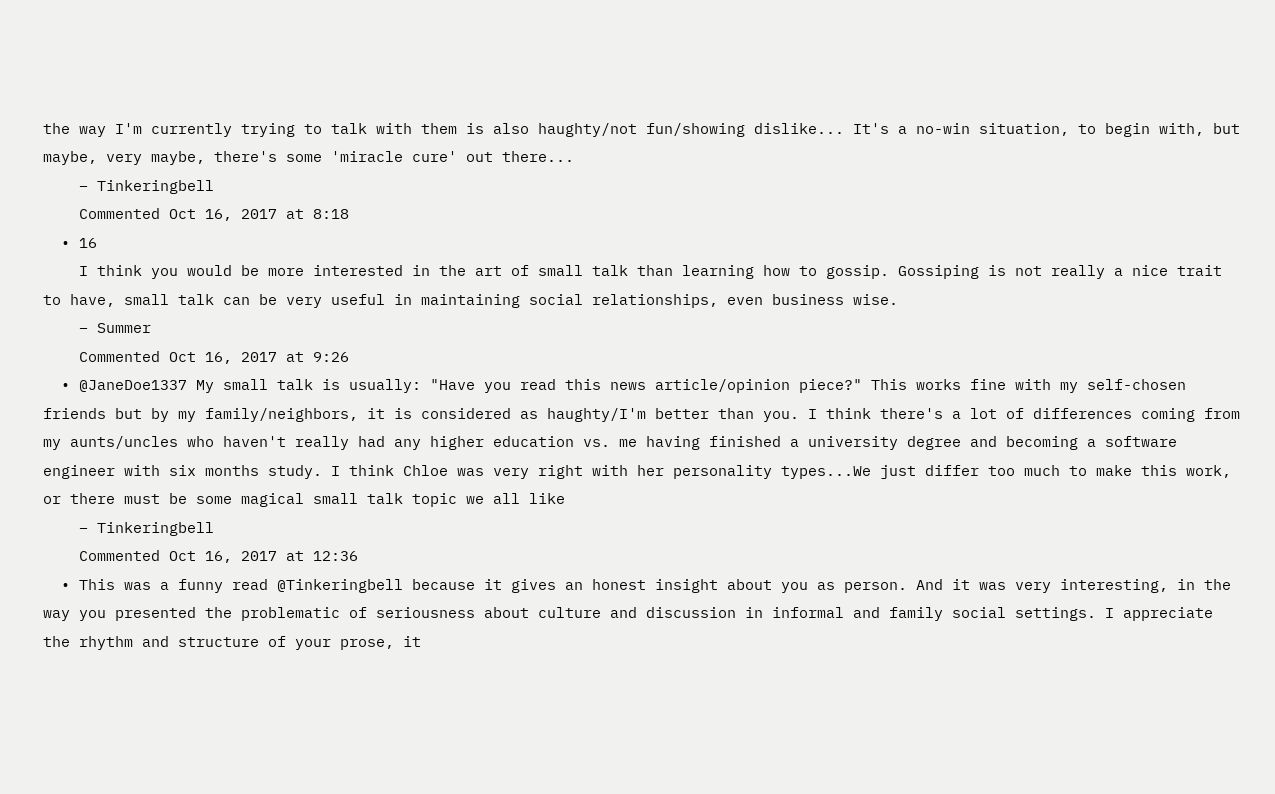the way I'm currently trying to talk with them is also haughty/not fun/showing dislike... It's a no-win situation, to begin with, but maybe, very maybe, there's some 'miracle cure' out there...
    – Tinkeringbell
    Commented Oct 16, 2017 at 8:18
  • 16
    I think you would be more interested in the art of small talk than learning how to gossip. Gossiping is not really a nice trait to have, small talk can be very useful in maintaining social relationships, even business wise.
    – Summer
    Commented Oct 16, 2017 at 9:26
  • @JaneDoe1337 My small talk is usually: "Have you read this news article/opinion piece?" This works fine with my self-chosen friends but by my family/neighbors, it is considered as haughty/I'm better than you. I think there's a lot of differences coming from my aunts/uncles who haven't really had any higher education vs. me having finished a university degree and becoming a software engineer with six months study. I think Chloe was very right with her personality types...We just differ too much to make this work, or there must be some magical small talk topic we all like
    – Tinkeringbell
    Commented Oct 16, 2017 at 12:36
  • This was a funny read @Tinkeringbell because it gives an honest insight about you as person. And it was very interesting, in the way you presented the problematic of seriousness about culture and discussion in informal and family social settings. I appreciate the rhythm and structure of your prose, it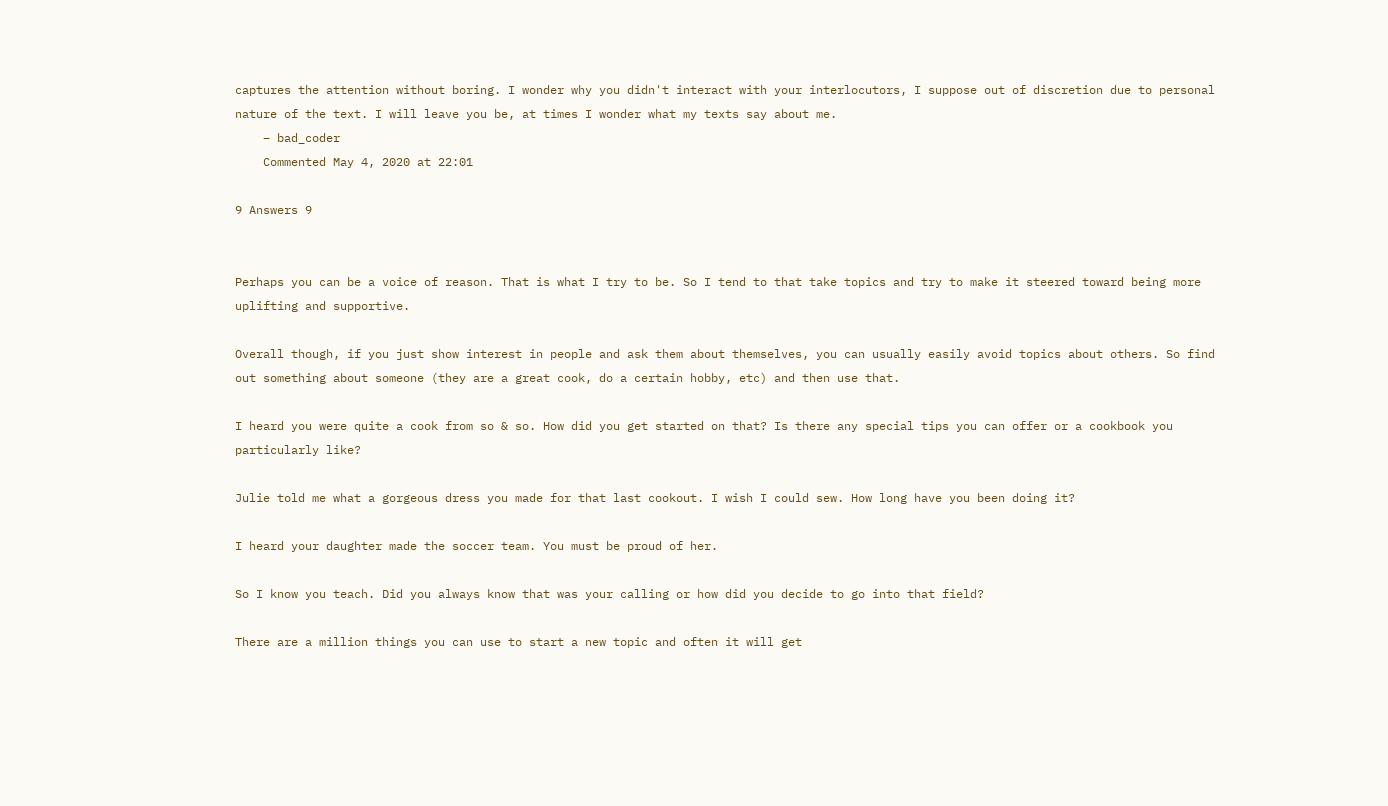captures the attention without boring. I wonder why you didn't interact with your interlocutors, I suppose out of discretion due to personal nature of the text. I will leave you be, at times I wonder what my texts say about me.
    – bad_coder
    Commented May 4, 2020 at 22:01

9 Answers 9


Perhaps you can be a voice of reason. That is what I try to be. So I tend to that take topics and try to make it steered toward being more uplifting and supportive.

Overall though, if you just show interest in people and ask them about themselves, you can usually easily avoid topics about others. So find out something about someone (they are a great cook, do a certain hobby, etc) and then use that.

I heard you were quite a cook from so & so. How did you get started on that? Is there any special tips you can offer or a cookbook you particularly like?

Julie told me what a gorgeous dress you made for that last cookout. I wish I could sew. How long have you been doing it?

I heard your daughter made the soccer team. You must be proud of her.

So I know you teach. Did you always know that was your calling or how did you decide to go into that field?

There are a million things you can use to start a new topic and often it will get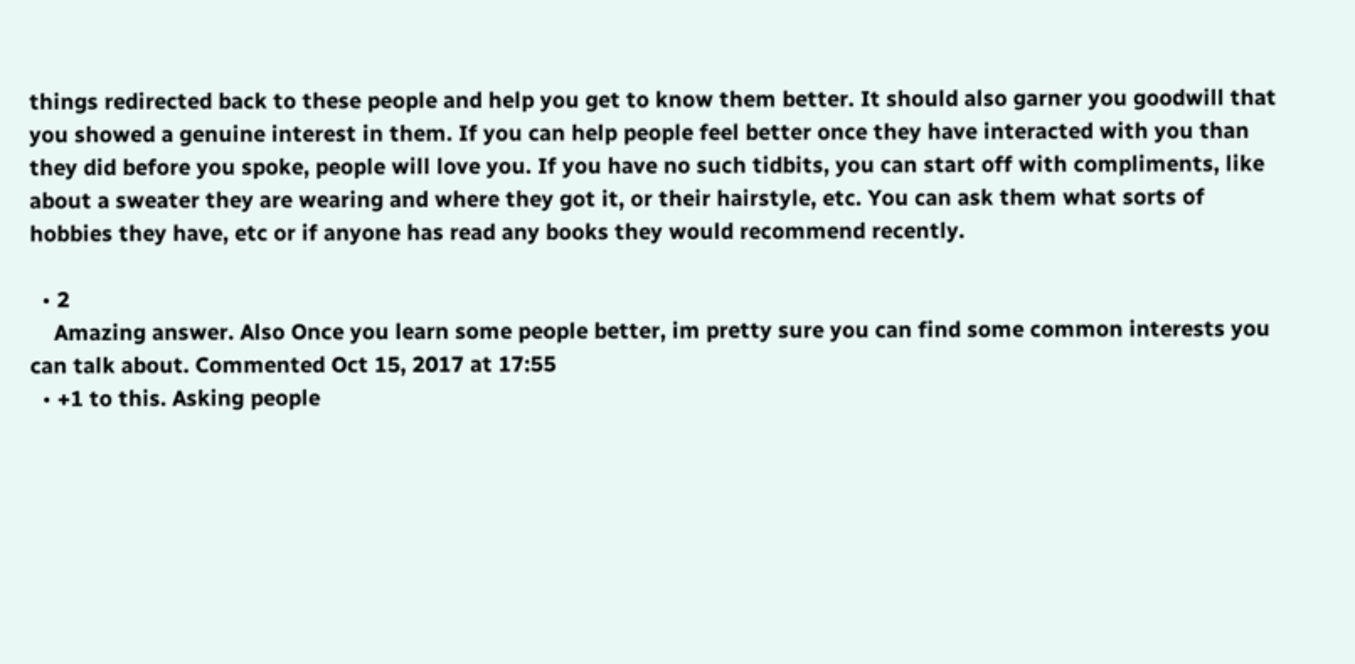things redirected back to these people and help you get to know them better. It should also garner you goodwill that you showed a genuine interest in them. If you can help people feel better once they have interacted with you than they did before you spoke, people will love you. If you have no such tidbits, you can start off with compliments, like about a sweater they are wearing and where they got it, or their hairstyle, etc. You can ask them what sorts of hobbies they have, etc or if anyone has read any books they would recommend recently.

  • 2
    Amazing answer. Also Once you learn some people better, im pretty sure you can find some common interests you can talk about. Commented Oct 15, 2017 at 17:55
  • +1 to this. Asking people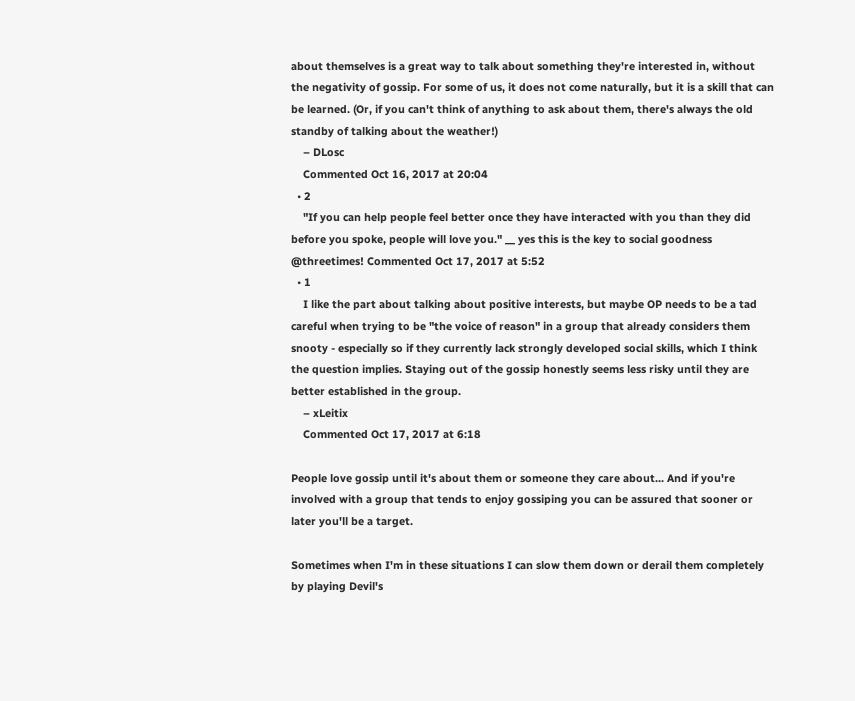about themselves is a great way to talk about something they're interested in, without the negativity of gossip. For some of us, it does not come naturally, but it is a skill that can be learned. (Or, if you can't think of anything to ask about them, there's always the old standby of talking about the weather!)
    – DLosc
    Commented Oct 16, 2017 at 20:04
  • 2
    "If you can help people feel better once they have interacted with you than they did before you spoke, people will love you." __ yes this is the key to social goodness @threetimes! Commented Oct 17, 2017 at 5:52
  • 1
    I like the part about talking about positive interests, but maybe OP needs to be a tad careful when trying to be "the voice of reason" in a group that already considers them snooty - especially so if they currently lack strongly developed social skills, which I think the question implies. Staying out of the gossip honestly seems less risky until they are better established in the group.
    – xLeitix
    Commented Oct 17, 2017 at 6:18

People love gossip until it's about them or someone they care about... And if you're involved with a group that tends to enjoy gossiping you can be assured that sooner or later you'll be a target.

Sometimes when I'm in these situations I can slow them down or derail them completely by playing Devil's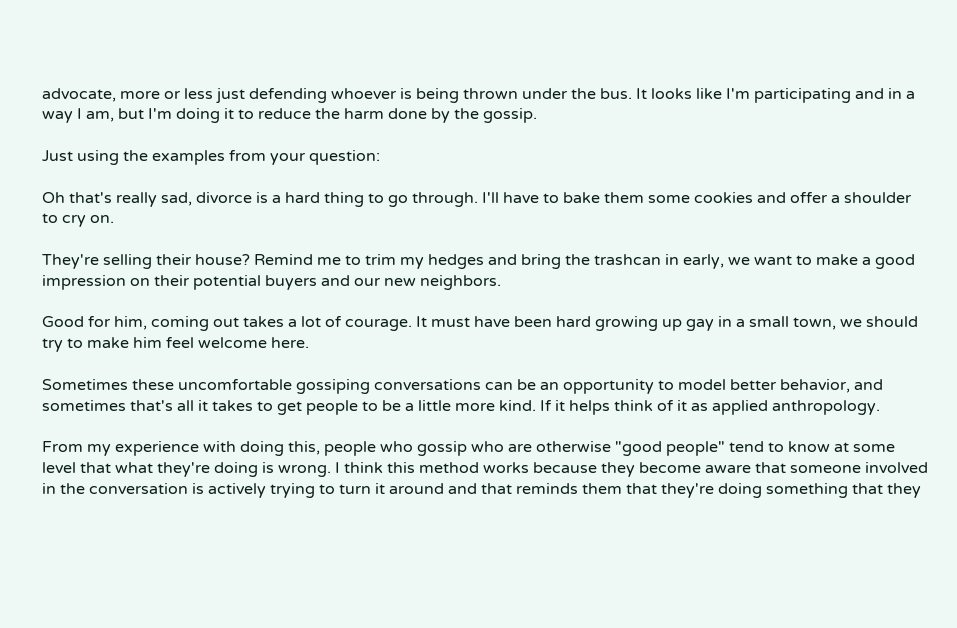advocate, more or less just defending whoever is being thrown under the bus. It looks like I'm participating and in a way I am, but I'm doing it to reduce the harm done by the gossip.

Just using the examples from your question:

Oh that's really sad, divorce is a hard thing to go through. I'll have to bake them some cookies and offer a shoulder to cry on.

They're selling their house? Remind me to trim my hedges and bring the trashcan in early, we want to make a good impression on their potential buyers and our new neighbors.

Good for him, coming out takes a lot of courage. It must have been hard growing up gay in a small town, we should try to make him feel welcome here.

Sometimes these uncomfortable gossiping conversations can be an opportunity to model better behavior, and sometimes that's all it takes to get people to be a little more kind. If it helps think of it as applied anthropology.

From my experience with doing this, people who gossip who are otherwise "good people" tend to know at some level that what they're doing is wrong. I think this method works because they become aware that someone involved in the conversation is actively trying to turn it around and that reminds them that they're doing something that they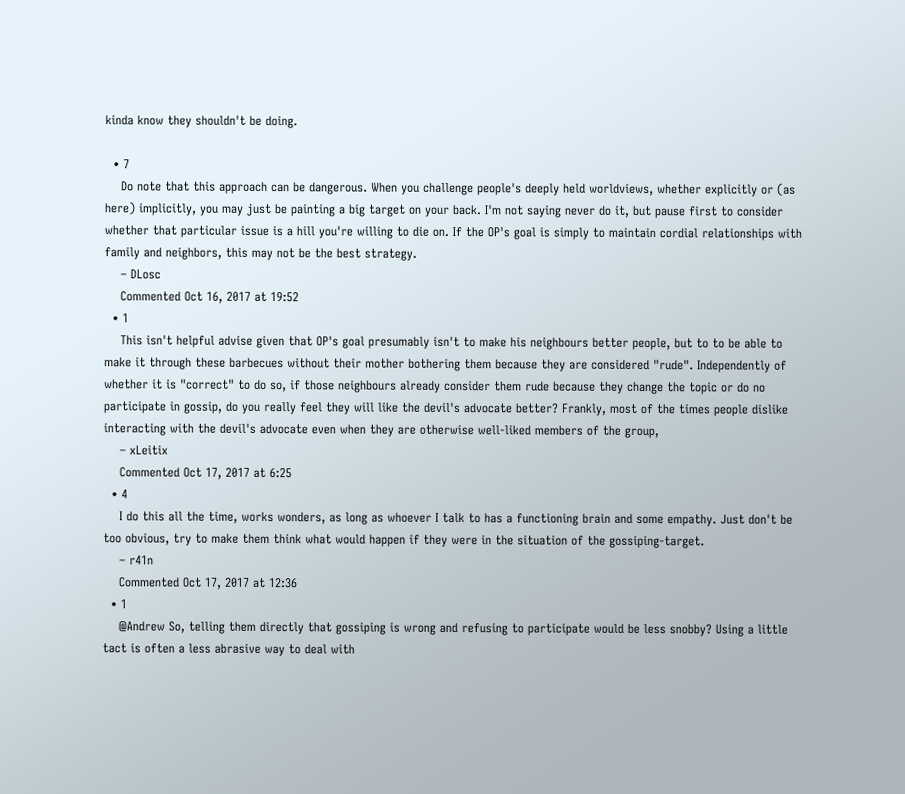kinda know they shouldn't be doing.

  • 7
    Do note that this approach can be dangerous. When you challenge people's deeply held worldviews, whether explicitly or (as here) implicitly, you may just be painting a big target on your back. I'm not saying never do it, but pause first to consider whether that particular issue is a hill you're willing to die on. If the OP's goal is simply to maintain cordial relationships with family and neighbors, this may not be the best strategy.
    – DLosc
    Commented Oct 16, 2017 at 19:52
  • 1
    This isn't helpful advise given that OP's goal presumably isn't to make his neighbours better people, but to to be able to make it through these barbecues without their mother bothering them because they are considered "rude". Independently of whether it is "correct" to do so, if those neighbours already consider them rude because they change the topic or do no participate in gossip, do you really feel they will like the devil's advocate better? Frankly, most of the times people dislike interacting with the devil's advocate even when they are otherwise well-liked members of the group,
    – xLeitix
    Commented Oct 17, 2017 at 6:25
  • 4
    I do this all the time, works wonders, as long as whoever I talk to has a functioning brain and some empathy. Just don't be too obvious, try to make them think what would happen if they were in the situation of the gossiping-target.
    – r41n
    Commented Oct 17, 2017 at 12:36
  • 1
    @Andrew So, telling them directly that gossiping is wrong and refusing to participate would be less snobby? Using a little tact is often a less abrasive way to deal with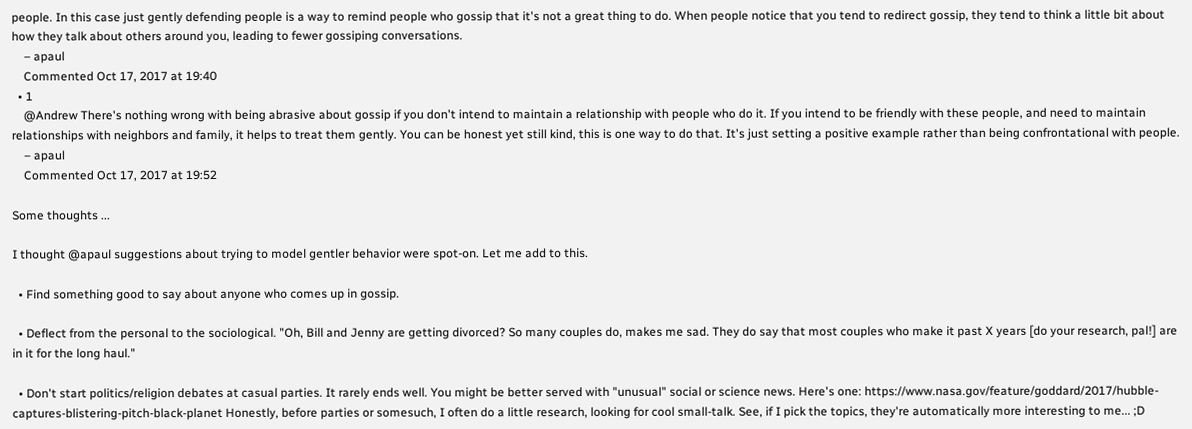people. In this case just gently defending people is a way to remind people who gossip that it's not a great thing to do. When people notice that you tend to redirect gossip, they tend to think a little bit about how they talk about others around you, leading to fewer gossiping conversations.
    – apaul
    Commented Oct 17, 2017 at 19:40
  • 1
    @Andrew There's nothing wrong with being abrasive about gossip if you don't intend to maintain a relationship with people who do it. If you intend to be friendly with these people, and need to maintain relationships with neighbors and family, it helps to treat them gently. You can be honest yet still kind, this is one way to do that. It's just setting a positive example rather than being confrontational with people.
    – apaul
    Commented Oct 17, 2017 at 19:52

Some thoughts ...

I thought @apaul suggestions about trying to model gentler behavior were spot-on. Let me add to this.

  • Find something good to say about anyone who comes up in gossip.

  • Deflect from the personal to the sociological. "Oh, Bill and Jenny are getting divorced? So many couples do, makes me sad. They do say that most couples who make it past X years [do your research, pal!] are in it for the long haul."

  • Don't start politics/religion debates at casual parties. It rarely ends well. You might be better served with "unusual" social or science news. Here's one: https://www.nasa.gov/feature/goddard/2017/hubble-captures-blistering-pitch-black-planet Honestly, before parties or somesuch, I often do a little research, looking for cool small-talk. See, if I pick the topics, they're automatically more interesting to me... ;D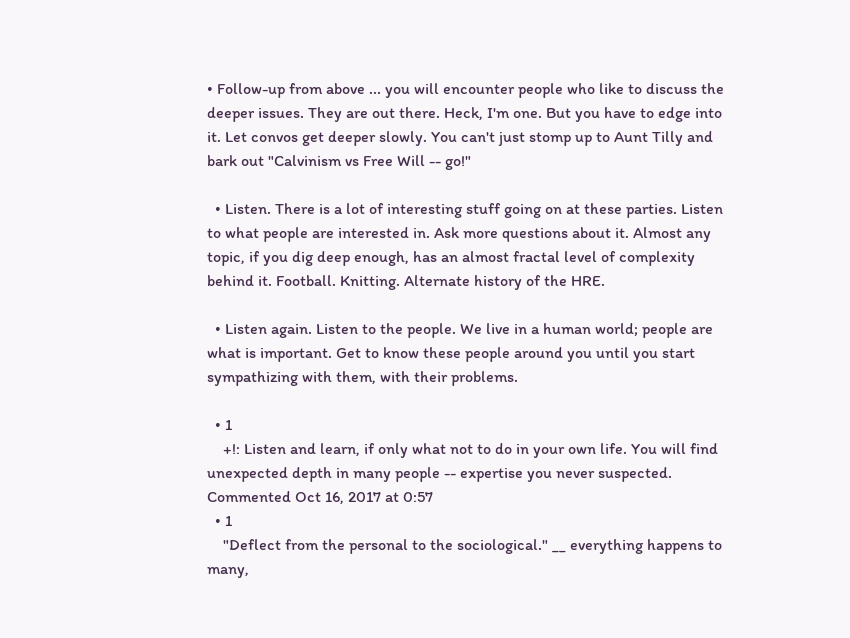• Follow-up from above ... you will encounter people who like to discuss the deeper issues. They are out there. Heck, I'm one. But you have to edge into it. Let convos get deeper slowly. You can't just stomp up to Aunt Tilly and bark out "Calvinism vs Free Will -- go!"

  • Listen. There is a lot of interesting stuff going on at these parties. Listen to what people are interested in. Ask more questions about it. Almost any topic, if you dig deep enough, has an almost fractal level of complexity behind it. Football. Knitting. Alternate history of the HRE.

  • Listen again. Listen to the people. We live in a human world; people are what is important. Get to know these people around you until you start sympathizing with them, with their problems.

  • 1
    +!: Listen and learn, if only what not to do in your own life. You will find unexpected depth in many people -- expertise you never suspected. Commented Oct 16, 2017 at 0:57
  • 1
    "Deflect from the personal to the sociological." __ everything happens to many,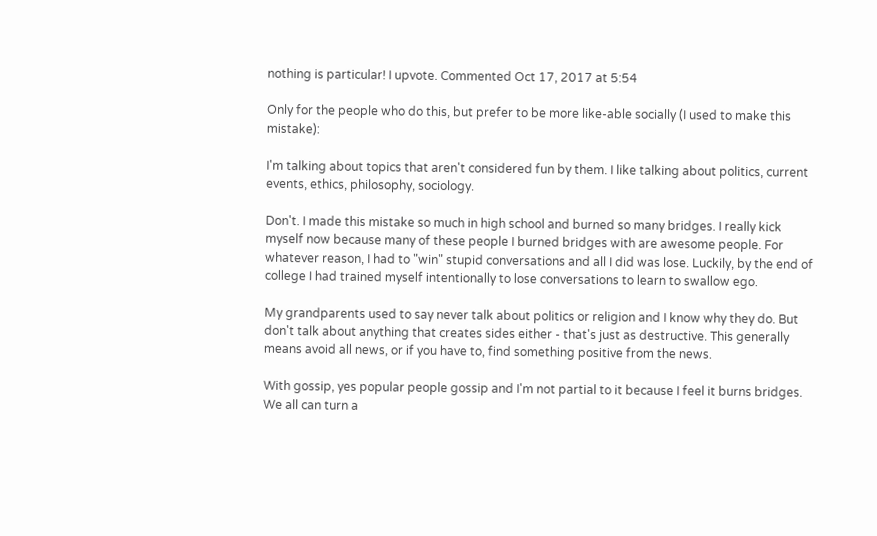nothing is particular! I upvote. Commented Oct 17, 2017 at 5:54

Only for the people who do this, but prefer to be more like-able socially (I used to make this mistake):

I'm talking about topics that aren't considered fun by them. I like talking about politics, current events, ethics, philosophy, sociology.

Don't. I made this mistake so much in high school and burned so many bridges. I really kick myself now because many of these people I burned bridges with are awesome people. For whatever reason, I had to "win" stupid conversations and all I did was lose. Luckily, by the end of college I had trained myself intentionally to lose conversations to learn to swallow ego.

My grandparents used to say never talk about politics or religion and I know why they do. But don't talk about anything that creates sides either - that's just as destructive. This generally means avoid all news, or if you have to, find something positive from the news.

With gossip, yes popular people gossip and I'm not partial to it because I feel it burns bridges. We all can turn a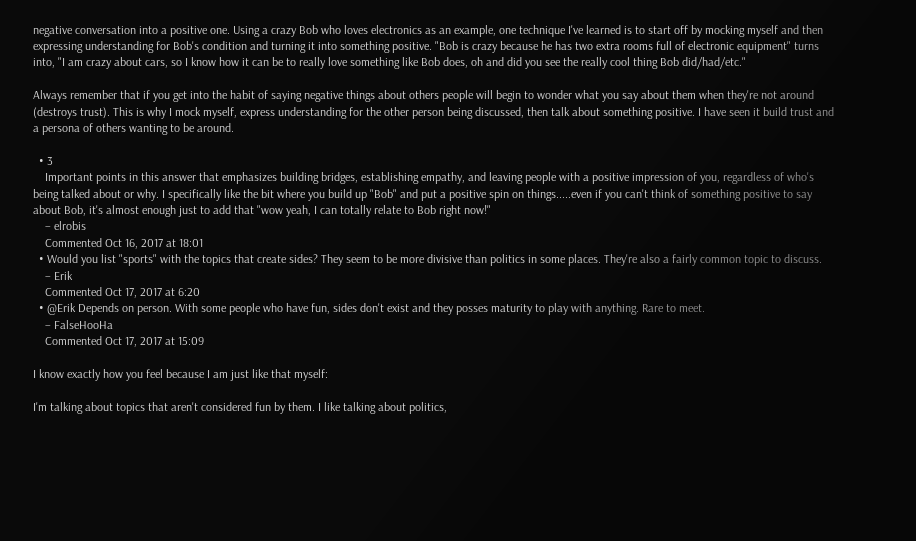negative conversation into a positive one. Using a crazy Bob who loves electronics as an example, one technique I've learned is to start off by mocking myself and then expressing understanding for Bob's condition and turning it into something positive. "Bob is crazy because he has two extra rooms full of electronic equipment" turns into, "I am crazy about cars, so I know how it can be to really love something like Bob does, oh and did you see the really cool thing Bob did/had/etc."

Always remember that if you get into the habit of saying negative things about others people will begin to wonder what you say about them when they're not around (destroys trust). This is why I mock myself, express understanding for the other person being discussed, then talk about something positive. I have seen it build trust and a persona of others wanting to be around.

  • 3
    Important points in this answer that emphasizes building bridges, establishing empathy, and leaving people with a positive impression of you, regardless of who's being talked about or why. I specifically like the bit where you build up "Bob" and put a positive spin on things.....even if you can't think of something positive to say about Bob, it's almost enough just to add that "wow yeah, I can totally relate to Bob right now!"
    – elrobis
    Commented Oct 16, 2017 at 18:01
  • Would you list "sports" with the topics that create sides? They seem to be more divisive than politics in some places. They're also a fairly common topic to discuss.
    – Erik
    Commented Oct 17, 2017 at 6:20
  • @Erik Depends on person. With some people who have fun, sides don't exist and they posses maturity to play with anything. Rare to meet.
    – FalseHooHa
    Commented Oct 17, 2017 at 15:09

I know exactly how you feel because I am just like that myself:

I'm talking about topics that aren't considered fun by them. I like talking about politics,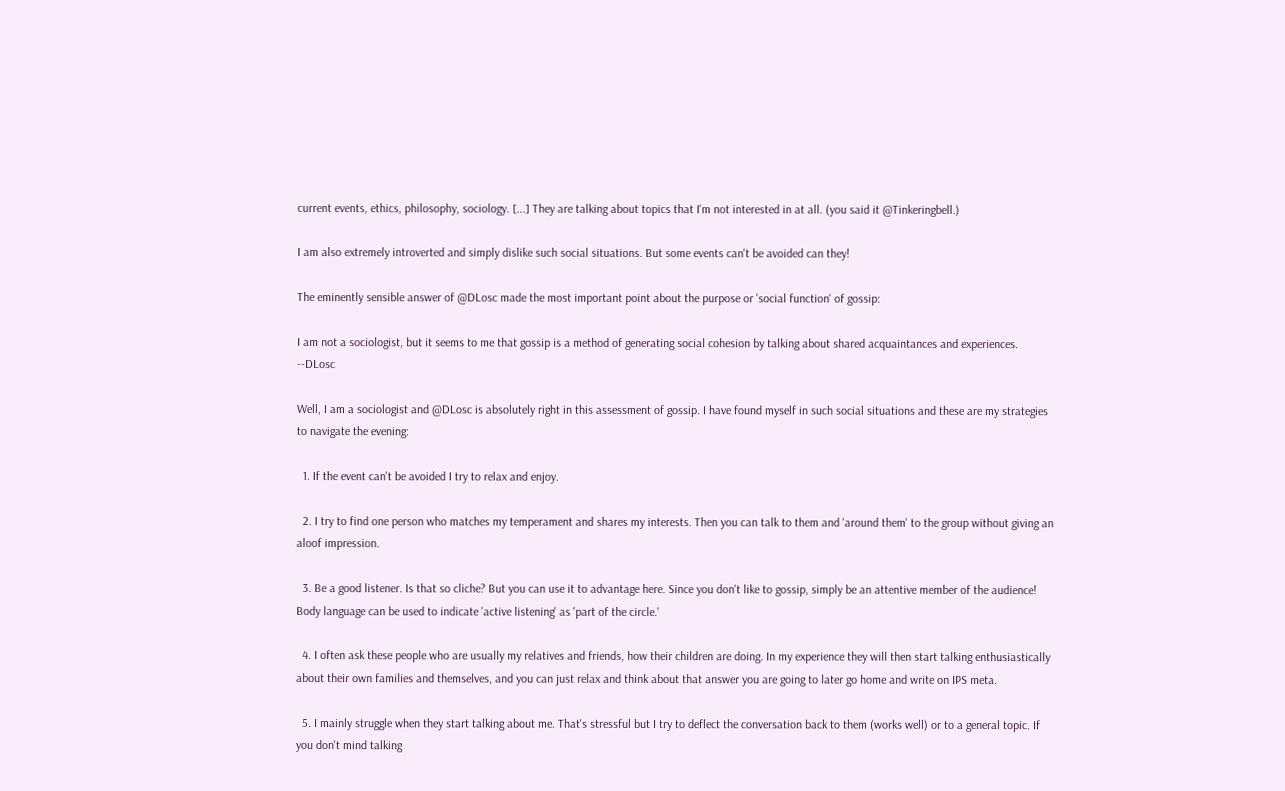current events, ethics, philosophy, sociology. [...] They are talking about topics that I'm not interested in at all. (you said it @Tinkeringbell.)

I am also extremely introverted and simply dislike such social situations. But some events can't be avoided can they!

The eminently sensible answer of @DLosc made the most important point about the purpose or 'social function' of gossip:

I am not a sociologist, but it seems to me that gossip is a method of generating social cohesion by talking about shared acquaintances and experiences. --DLosc

Well, I am a sociologist and @DLosc is absolutely right in this assessment of gossip. I have found myself in such social situations and these are my strategies to navigate the evening:

  1. If the event can't be avoided I try to relax and enjoy.

  2. I try to find one person who matches my temperament and shares my interests. Then you can talk to them and 'around them' to the group without giving an aloof impression.

  3. Be a good listener. Is that so cliche? But you can use it to advantage here. Since you don't like to gossip, simply be an attentive member of the audience! Body language can be used to indicate 'active listening' as 'part of the circle.'

  4. I often ask these people who are usually my relatives and friends, how their children are doing. In my experience they will then start talking enthusiastically about their own families and themselves, and you can just relax and think about that answer you are going to later go home and write on IPS meta.

  5. I mainly struggle when they start talking about me. That's stressful but I try to deflect the conversation back to them (works well) or to a general topic. If you don't mind talking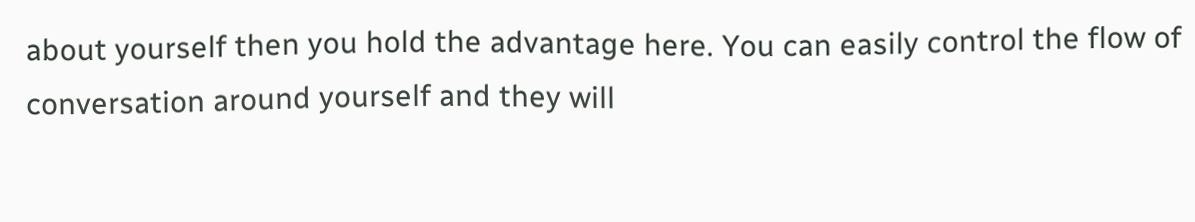about yourself then you hold the advantage here. You can easily control the flow of conversation around yourself and they will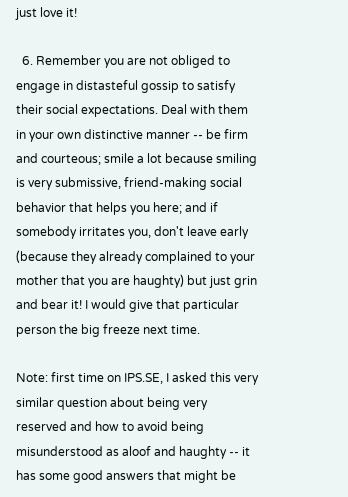just love it!

  6. Remember you are not obliged to engage in distasteful gossip to satisfy their social expectations. Deal with them in your own distinctive manner -- be firm and courteous; smile a lot because smiling is very submissive, friend-making social behavior that helps you here; and if somebody irritates you, don't leave early (because they already complained to your mother that you are haughty) but just grin and bear it! I would give that particular person the big freeze next time.

Note: first time on IPS.SE, I asked this very similar question about being very reserved and how to avoid being misunderstood as aloof and haughty -- it has some good answers that might be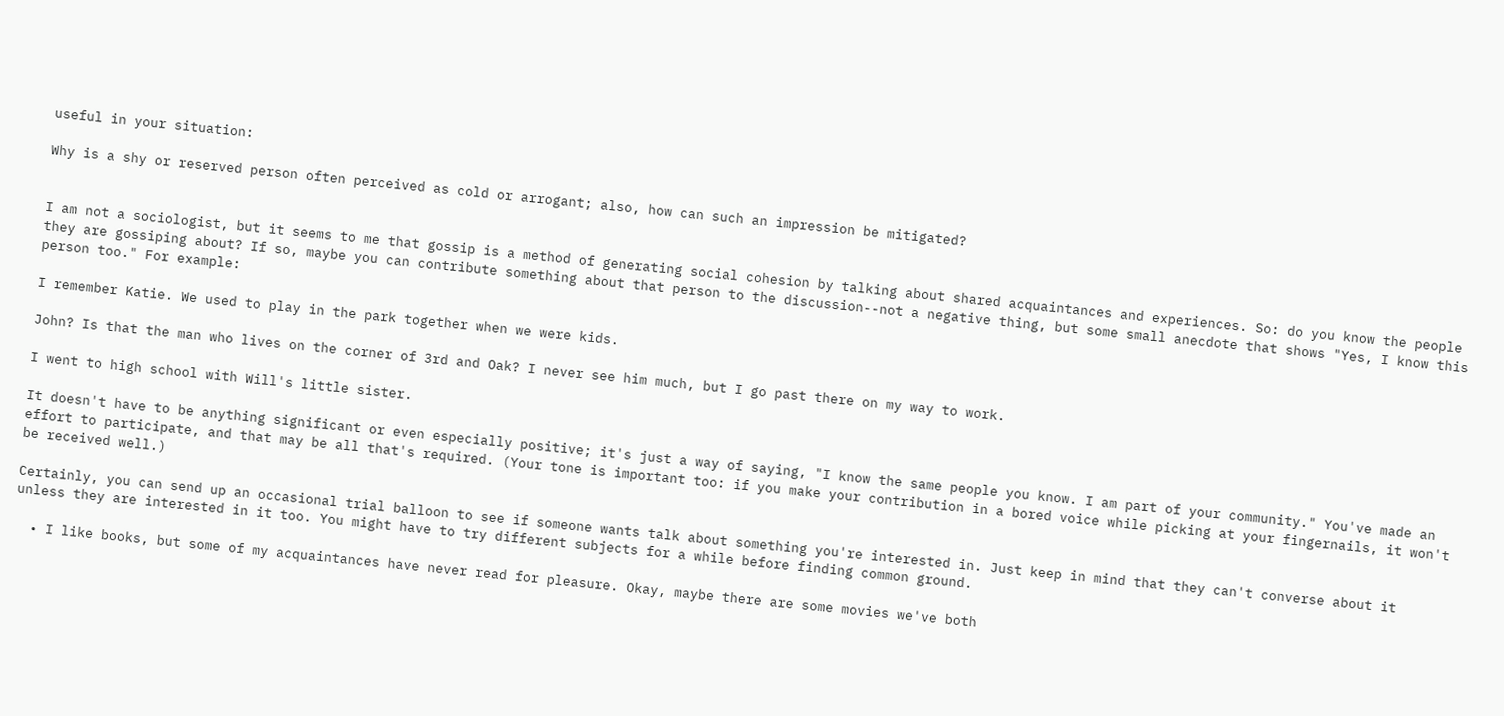useful in your situation:

Why is a shy or reserved person often perceived as cold or arrogant; also, how can such an impression be mitigated?


I am not a sociologist, but it seems to me that gossip is a method of generating social cohesion by talking about shared acquaintances and experiences. So: do you know the people they are gossiping about? If so, maybe you can contribute something about that person to the discussion--not a negative thing, but some small anecdote that shows "Yes, I know this person too." For example:

I remember Katie. We used to play in the park together when we were kids.

John? Is that the man who lives on the corner of 3rd and Oak? I never see him much, but I go past there on my way to work.

I went to high school with Will's little sister.

It doesn't have to be anything significant or even especially positive; it's just a way of saying, "I know the same people you know. I am part of your community." You've made an effort to participate, and that may be all that's required. (Your tone is important too: if you make your contribution in a bored voice while picking at your fingernails, it won't be received well.)

Certainly, you can send up an occasional trial balloon to see if someone wants talk about something you're interested in. Just keep in mind that they can't converse about it unless they are interested in it too. You might have to try different subjects for a while before finding common ground.

  • I like books, but some of my acquaintances have never read for pleasure. Okay, maybe there are some movies we've both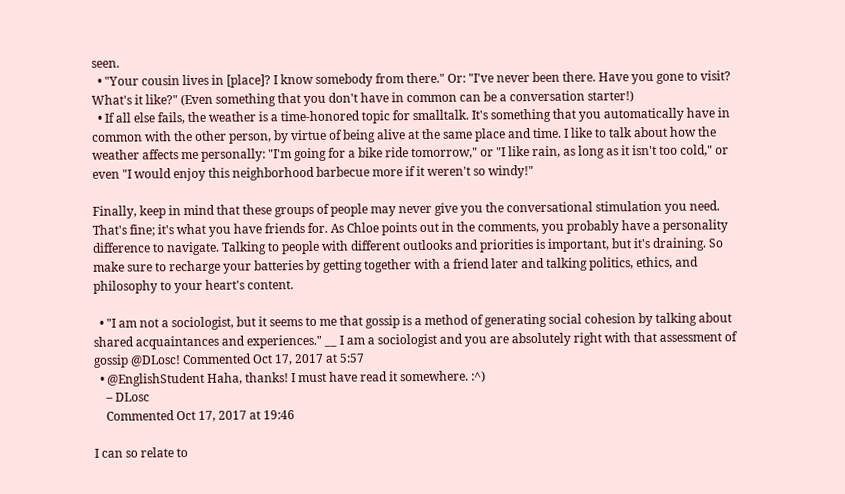seen.
  • "Your cousin lives in [place]? I know somebody from there." Or: "I've never been there. Have you gone to visit? What's it like?" (Even something that you don't have in common can be a conversation starter!)
  • If all else fails, the weather is a time-honored topic for smalltalk. It's something that you automatically have in common with the other person, by virtue of being alive at the same place and time. I like to talk about how the weather affects me personally: "I'm going for a bike ride tomorrow," or "I like rain, as long as it isn't too cold," or even "I would enjoy this neighborhood barbecue more if it weren't so windy!"

Finally, keep in mind that these groups of people may never give you the conversational stimulation you need. That's fine; it's what you have friends for. As Chloe points out in the comments, you probably have a personality difference to navigate. Talking to people with different outlooks and priorities is important, but it's draining. So make sure to recharge your batteries by getting together with a friend later and talking politics, ethics, and philosophy to your heart's content.

  • "I am not a sociologist, but it seems to me that gossip is a method of generating social cohesion by talking about shared acquaintances and experiences." __ I am a sociologist and you are absolutely right with that assessment of gossip @DLosc! Commented Oct 17, 2017 at 5:57
  • @EnglishStudent Haha, thanks! I must have read it somewhere. :^)
    – DLosc
    Commented Oct 17, 2017 at 19:46

I can so relate to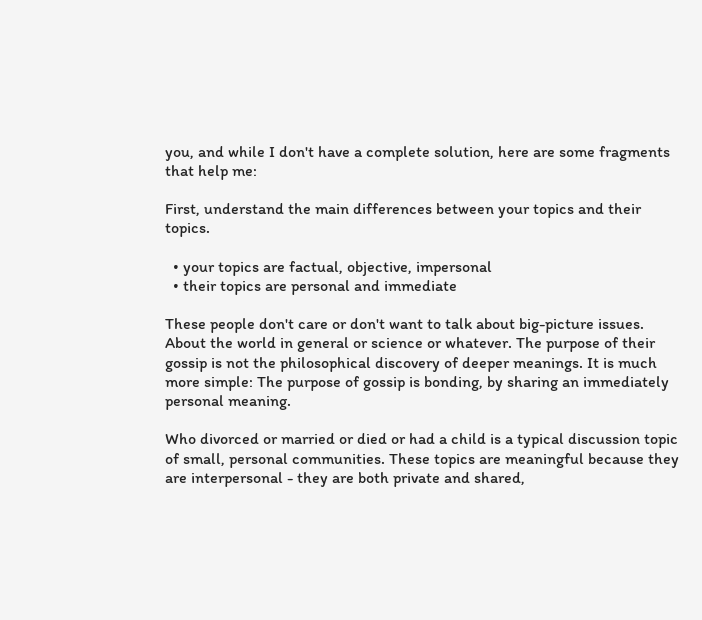you, and while I don't have a complete solution, here are some fragments that help me:

First, understand the main differences between your topics and their topics.

  • your topics are factual, objective, impersonal
  • their topics are personal and immediate

These people don't care or don't want to talk about big-picture issues. About the world in general or science or whatever. The purpose of their gossip is not the philosophical discovery of deeper meanings. It is much more simple: The purpose of gossip is bonding, by sharing an immediately personal meaning.

Who divorced or married or died or had a child is a typical discussion topic of small, personal communities. These topics are meaningful because they are interpersonal - they are both private and shared,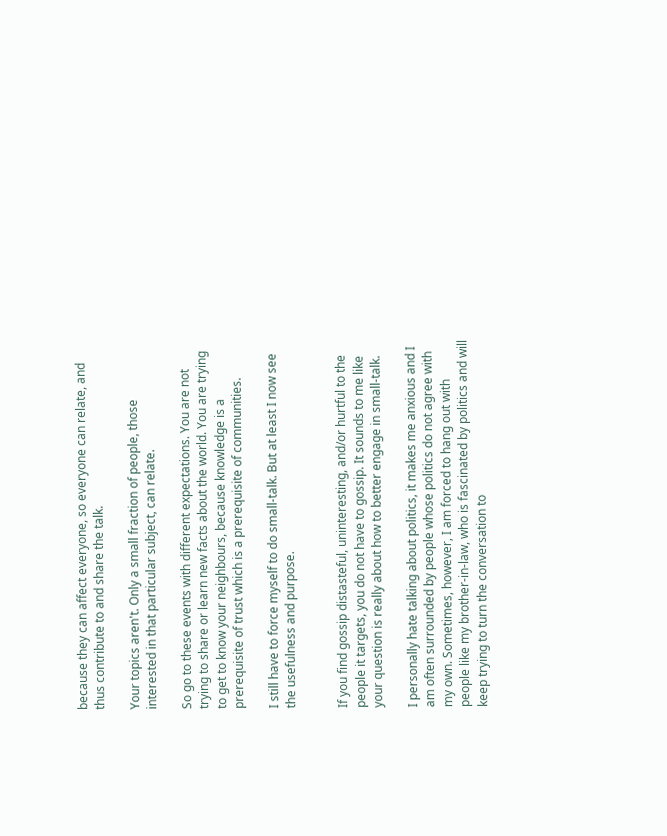because they can affect everyone, so everyone can relate, and thus contribute to and share the talk.

Your topics aren't. Only a small fraction of people, those interested in that particular subject, can relate.

So go to these events with different expectations. You are not trying to share or learn new facts about the world. You are trying to get to know your neighbours, because knowledge is a prerequisite of trust which is a prerequisite of communities.

I still have to force myself to do small-talk. But at least I now see the usefulness and purpose.


If you find gossip distasteful, uninteresting, and/or hurtful to the people it targets, you do not have to gossip. It sounds to me like your question is really about how to better engage in small-talk.

I personally hate talking about politics, it makes me anxious and I am often surrounded by people whose politics do not agree with my own. Sometimes, however, I am forced to hang out with people like my brother-in-law, who is fascinated by politics and will keep trying to turn the conversation to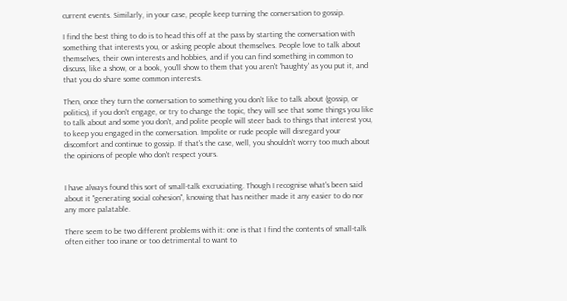current events. Similarly, in your case, people keep turning the conversation to gossip.

I find the best thing to do is to head this off at the pass by starting the conversation with something that interests you, or asking people about themselves. People love to talk about themselves, their own interests and hobbies, and if you can find something in common to discuss, like a show, or a book, you'll show to them that you aren't 'haughty' as you put it, and that you do share some common interests.

Then, once they turn the conversation to something you don't like to talk about (gossip, or politics), if you don't engage, or try to change the topic, they will see that some things you like to talk about and some you don't, and polite people will steer back to things that interest you, to keep you engaged in the conversation. Impolite or rude people will disregard your discomfort and continue to gossip. If that's the case, well, you shouldn't worry too much about the opinions of people who don't respect yours.


I have always found this sort of small-talk excruciating. Though I recognise what's been said about it "generating social cohesion", knowing that has neither made it any easier to do nor any more palatable.

There seem to be two different problems with it: one is that I find the contents of small-talk often either too inane or too detrimental to want to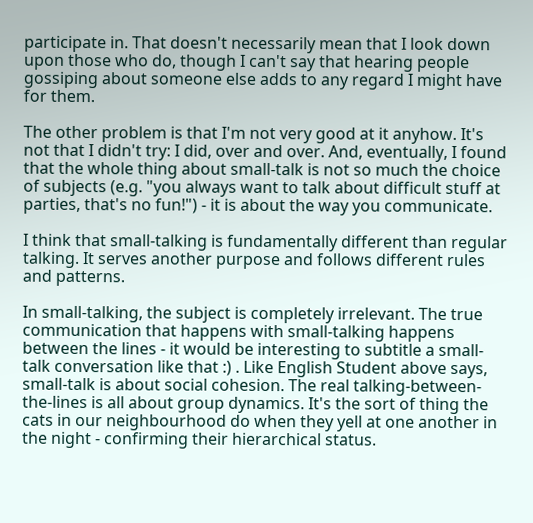participate in. That doesn't necessarily mean that I look down upon those who do, though I can't say that hearing people gossiping about someone else adds to any regard I might have for them.

The other problem is that I'm not very good at it anyhow. It's not that I didn't try: I did, over and over. And, eventually, I found that the whole thing about small-talk is not so much the choice of subjects (e.g. "you always want to talk about difficult stuff at parties, that's no fun!") - it is about the way you communicate.

I think that small-talking is fundamentally different than regular talking. It serves another purpose and follows different rules and patterns.

In small-talking, the subject is completely irrelevant. The true communication that happens with small-talking happens between the lines - it would be interesting to subtitle a small-talk conversation like that :) . Like English Student above says, small-talk is about social cohesion. The real talking-between-the-lines is all about group dynamics. It's the sort of thing the cats in our neighbourhood do when they yell at one another in the night - confirming their hierarchical status.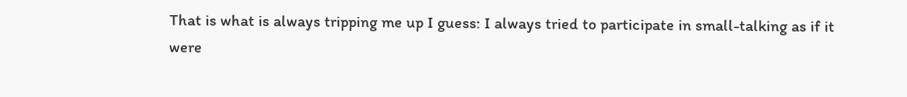That is what is always tripping me up I guess: I always tried to participate in small-talking as if it were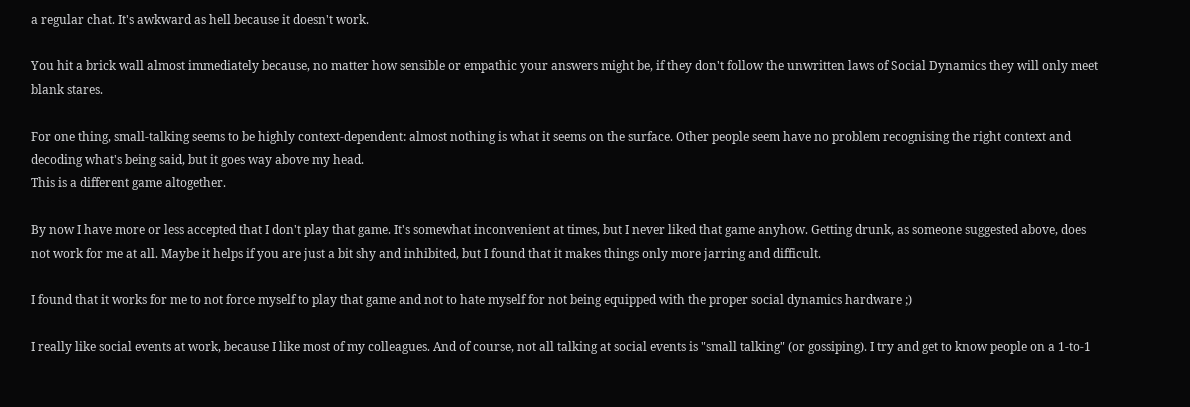a regular chat. It's awkward as hell because it doesn't work.

You hit a brick wall almost immediately because, no matter how sensible or empathic your answers might be, if they don't follow the unwritten laws of Social Dynamics they will only meet blank stares.

For one thing, small-talking seems to be highly context-dependent: almost nothing is what it seems on the surface. Other people seem have no problem recognising the right context and decoding what's being said, but it goes way above my head.
This is a different game altogether.

By now I have more or less accepted that I don't play that game. It's somewhat inconvenient at times, but I never liked that game anyhow. Getting drunk, as someone suggested above, does not work for me at all. Maybe it helps if you are just a bit shy and inhibited, but I found that it makes things only more jarring and difficult.

I found that it works for me to not force myself to play that game and not to hate myself for not being equipped with the proper social dynamics hardware ;)

I really like social events at work, because I like most of my colleagues. And of course, not all talking at social events is "small talking" (or gossiping). I try and get to know people on a 1-to-1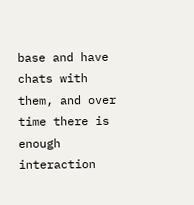base and have chats with them, and over time there is enough interaction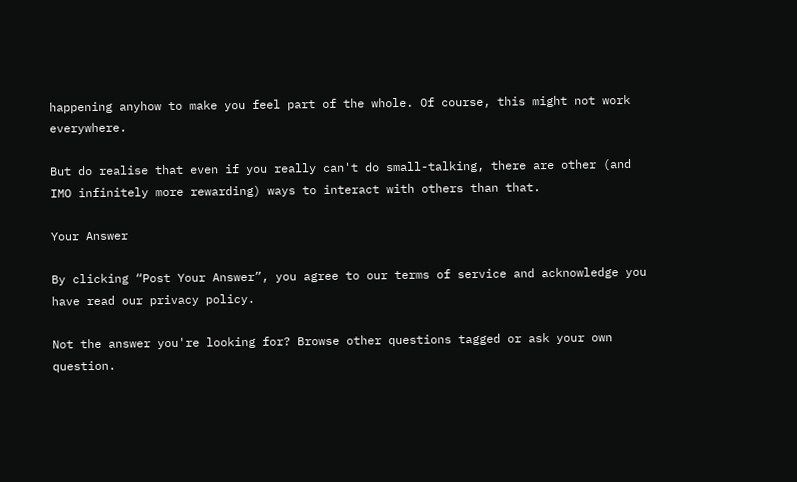happening anyhow to make you feel part of the whole. Of course, this might not work everywhere.

But do realise that even if you really can't do small-talking, there are other (and IMO infinitely more rewarding) ways to interact with others than that.

Your Answer

By clicking “Post Your Answer”, you agree to our terms of service and acknowledge you have read our privacy policy.

Not the answer you're looking for? Browse other questions tagged or ask your own question.